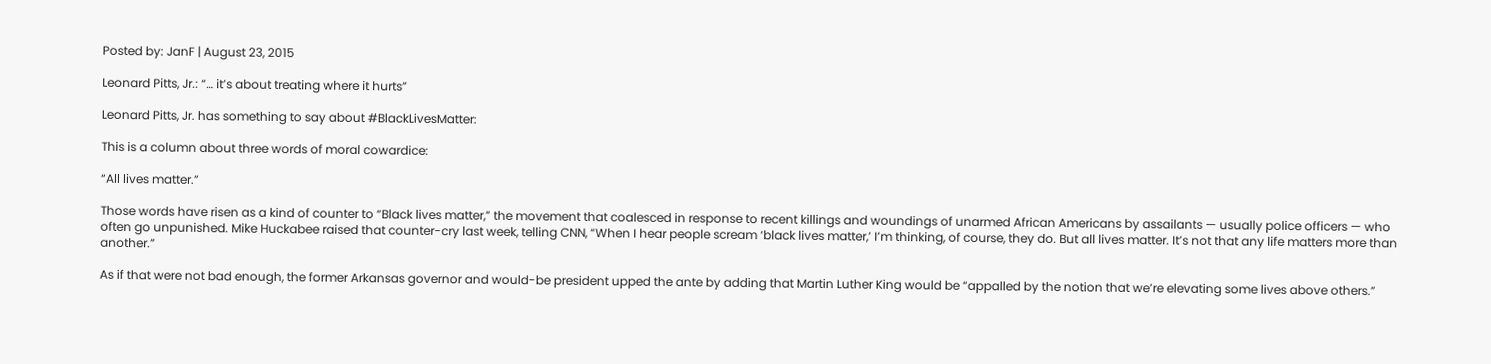Posted by: JanF | August 23, 2015

Leonard Pitts, Jr.: “… it’s about treating where it hurts”

Leonard Pitts, Jr. has something to say about #BlackLivesMatter:

This is a column about three words of moral cowardice:

“All lives matter.”

Those words have risen as a kind of counter to “Black lives matter,” the movement that coalesced in response to recent killings and woundings of unarmed African Americans by assailants — usually police officers — who often go unpunished. Mike Huckabee raised that counter-cry last week, telling CNN, “When I hear people scream ‘black lives matter,’ I’m thinking, of course, they do. But all lives matter. It’s not that any life matters more than another.”

As if that were not bad enough, the former Arkansas governor and would-be president upped the ante by adding that Martin Luther King would be “appalled by the notion that we’re elevating some lives above others.”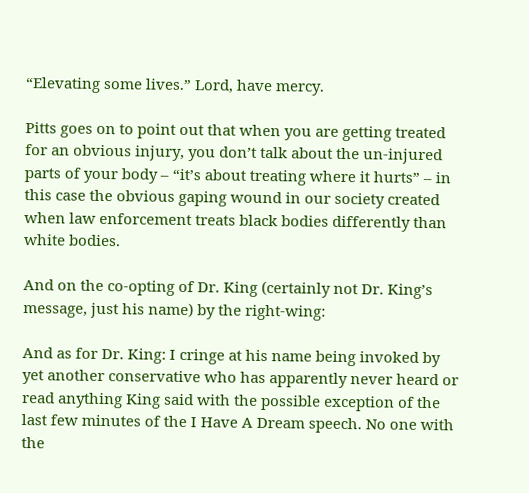“Elevating some lives.” Lord, have mercy.

Pitts goes on to point out that when you are getting treated for an obvious injury, you don’t talk about the un-injured parts of your body – “it’s about treating where it hurts” – in this case the obvious gaping wound in our society created when law enforcement treats black bodies differently than white bodies.

And on the co-opting of Dr. King (certainly not Dr. King’s message, just his name) by the right-wing:

And as for Dr. King: I cringe at his name being invoked by yet another conservative who has apparently never heard or read anything King said with the possible exception of the last few minutes of the I Have A Dream speech. No one with the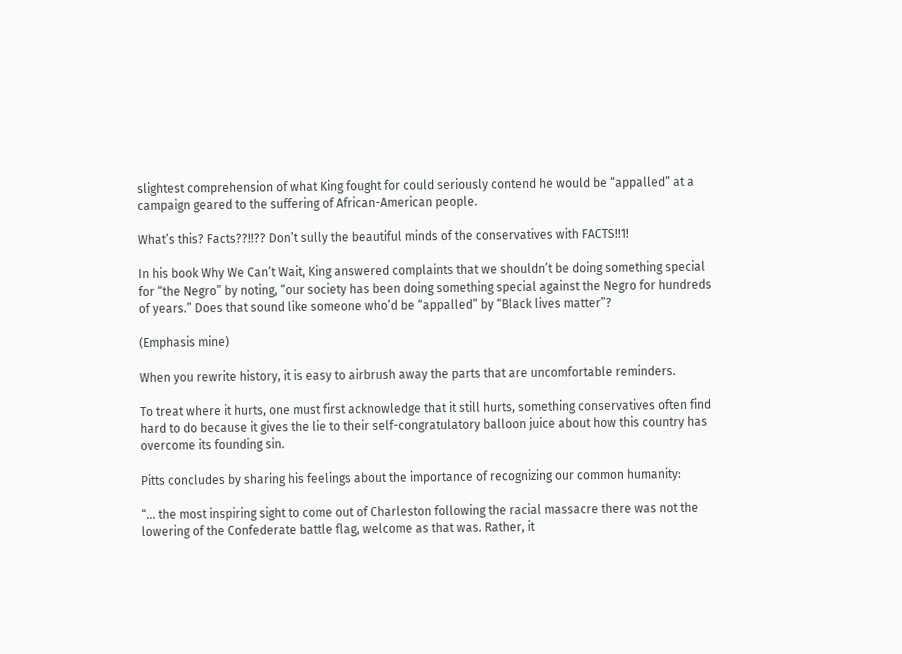slightest comprehension of what King fought for could seriously contend he would be “appalled” at a campaign geared to the suffering of African-American people.

What’s this? Facts??!!?? Don’t sully the beautiful minds of the conservatives with FACTS!!1!

In his book Why We Can’t Wait, King answered complaints that we shouldn’t be doing something special for “the Negro” by noting, “our society has been doing something special against the Negro for hundreds of years.” Does that sound like someone who’d be “appalled” by “Black lives matter”?

(Emphasis mine)

When you rewrite history, it is easy to airbrush away the parts that are uncomfortable reminders.

To treat where it hurts, one must first acknowledge that it still hurts, something conservatives often find hard to do because it gives the lie to their self-congratulatory balloon juice about how this country has overcome its founding sin.

Pitts concludes by sharing his feelings about the importance of recognizing our common humanity:

“… the most inspiring sight to come out of Charleston following the racial massacre there was not the lowering of the Confederate battle flag, welcome as that was. Rather, it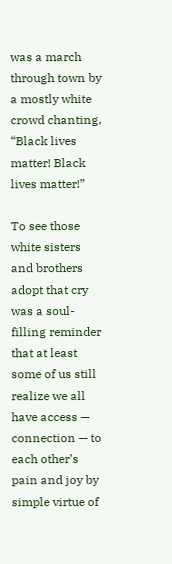was a march through town by a mostly white crowd chanting, “Black lives matter! Black lives matter!”

To see those white sisters and brothers adopt that cry was a soul-filling reminder that at least some of us still realize we all have access — connection — to each other’s pain and joy by simple virtue of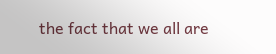the fact that we all are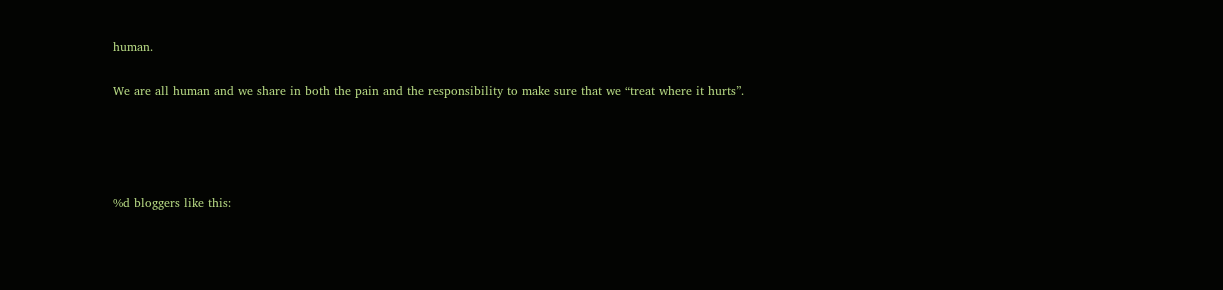human.

We are all human and we share in both the pain and the responsibility to make sure that we “treat where it hurts”.




%d bloggers like this: